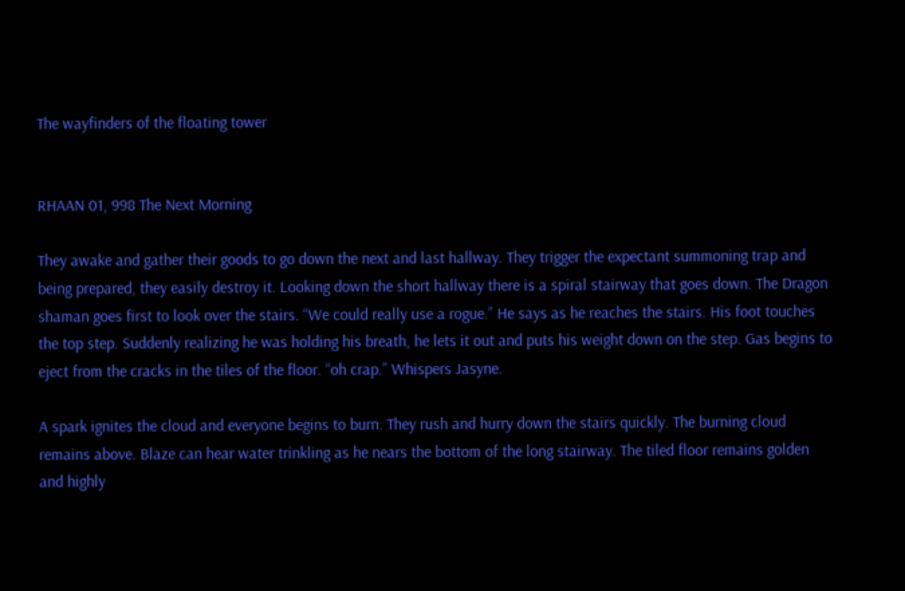The wayfinders of the floating tower


RHAAN 01, 998 The Next Morning

They awake and gather their goods to go down the next and last hallway. They trigger the expectant summoning trap and being prepared, they easily destroy it. Looking down the short hallway there is a spiral stairway that goes down. The Dragon shaman goes first to look over the stairs. “We could really use a rogue.” He says as he reaches the stairs. His foot touches the top step. Suddenly realizing he was holding his breath, he lets it out and puts his weight down on the step. Gas begins to eject from the cracks in the tiles of the floor. “oh crap.” Whispers Jasyne.

A spark ignites the cloud and everyone begins to burn. They rush and hurry down the stairs quickly. The burning cloud remains above. Blaze can hear water trinkling as he nears the bottom of the long stairway. The tiled floor remains golden and highly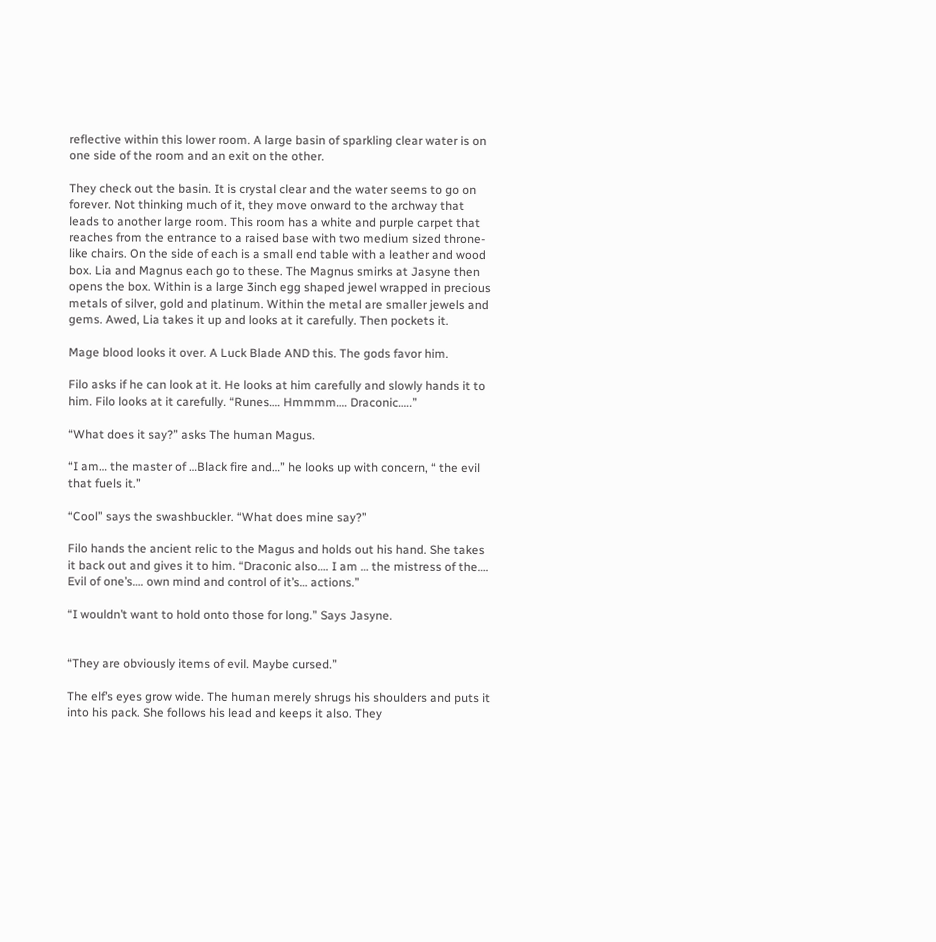reflective within this lower room. A large basin of sparkling clear water is on one side of the room and an exit on the other.

They check out the basin. It is crystal clear and the water seems to go on forever. Not thinking much of it, they move onward to the archway that leads to another large room. This room has a white and purple carpet that reaches from the entrance to a raised base with two medium sized throne-like chairs. On the side of each is a small end table with a leather and wood box. Lia and Magnus each go to these. The Magnus smirks at Jasyne then opens the box. Within is a large 3inch egg shaped jewel wrapped in precious metals of silver, gold and platinum. Within the metal are smaller jewels and gems. Awed, Lia takes it up and looks at it carefully. Then pockets it.

Mage blood looks it over. A Luck Blade AND this. The gods favor him.

Filo asks if he can look at it. He looks at him carefully and slowly hands it to him. Filo looks at it carefully. “Runes…. Hmmmm…. Draconic…..”

“What does it say?” asks The human Magus.

“I am… the master of …Black fire and…” he looks up with concern, “ the evil that fuels it.”

“Cool” says the swashbuckler. “What does mine say?”

Filo hands the ancient relic to the Magus and holds out his hand. She takes it back out and gives it to him. “Draconic also…. I am … the mistress of the…. Evil of one’s…. own mind and control of it’s… actions.”

“I wouldn’t want to hold onto those for long.” Says Jasyne.


“They are obviously items of evil. Maybe cursed.”

The elf’s eyes grow wide. The human merely shrugs his shoulders and puts it into his pack. She follows his lead and keeps it also. They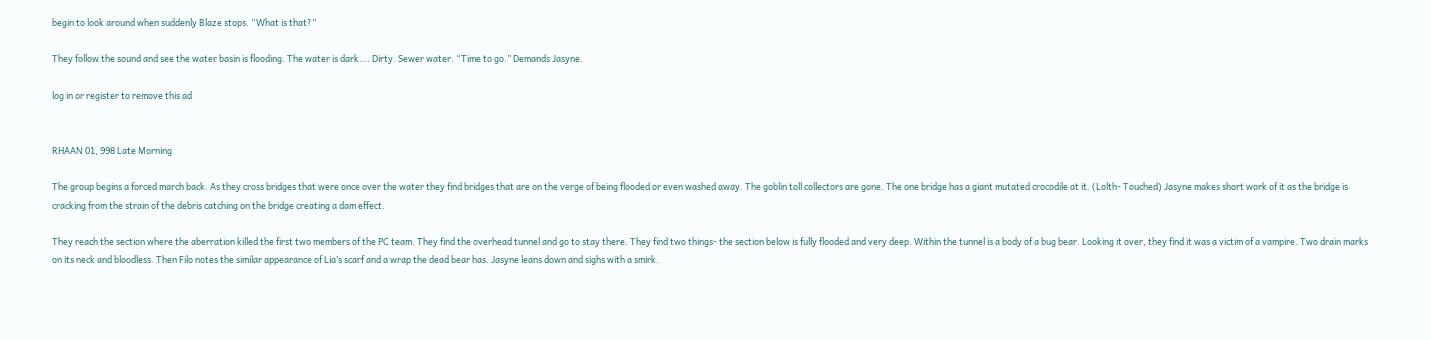begin to look around when suddenly Blaze stops. “What is that?”

They follow the sound and see the water basin is flooding. The water is dark…. Dirty. Sewer water. “Time to go.” Demands Jasyne.

log in or register to remove this ad


RHAAN 01, 998 Late Morning

The group begins a forced march back. As they cross bridges that were once over the water they find bridges that are on the verge of being flooded or even washed away. The goblin toll collectors are gone. The one bridge has a giant mutated crocodile at it. (Lolth- Touched) Jasyne makes short work of it as the bridge is cracking from the strain of the debris catching on the bridge creating a dam effect.

They reach the section where the aberration killed the first two members of the PC team. They find the overhead tunnel and go to stay there. They find two things- the section below is fully flooded and very deep. Within the tunnel is a body of a bug bear. Looking it over, they find it was a victim of a vampire. Two drain marks on its neck and bloodless. Then Filo notes the similar appearance of Lia’s scarf and a wrap the dead bear has. Jasyne leans down and sighs with a smirk.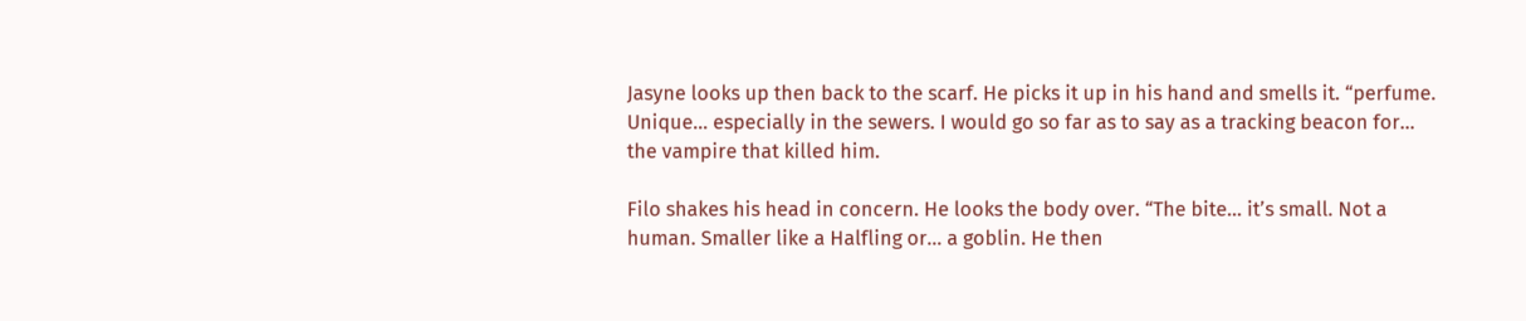Jasyne looks up then back to the scarf. He picks it up in his hand and smells it. “perfume. Unique… especially in the sewers. I would go so far as to say as a tracking beacon for… the vampire that killed him.

Filo shakes his head in concern. He looks the body over. “The bite… it’s small. Not a human. Smaller like a Halfling or… a goblin. He then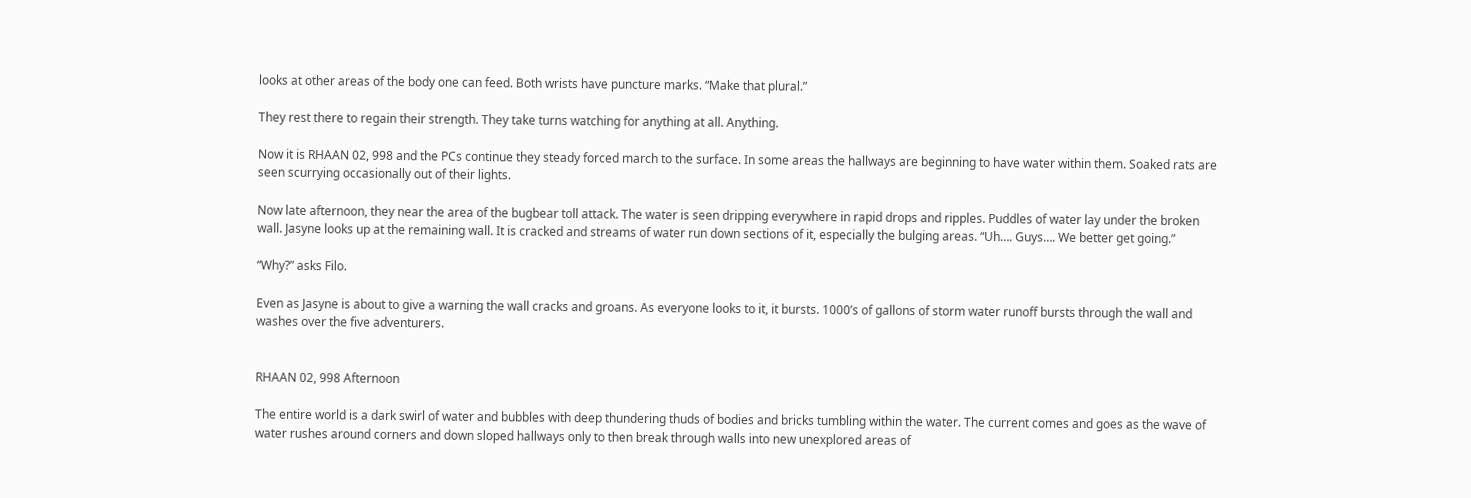looks at other areas of the body one can feed. Both wrists have puncture marks. “Make that plural.”

They rest there to regain their strength. They take turns watching for anything at all. Anything.

Now it is RHAAN 02, 998 and the PCs continue they steady forced march to the surface. In some areas the hallways are beginning to have water within them. Soaked rats are seen scurrying occasionally out of their lights.

Now late afternoon, they near the area of the bugbear toll attack. The water is seen dripping everywhere in rapid drops and ripples. Puddles of water lay under the broken wall. Jasyne looks up at the remaining wall. It is cracked and streams of water run down sections of it, especially the bulging areas. “Uh…. Guys…. We better get going.”

“Why?” asks Filo.

Even as Jasyne is about to give a warning the wall cracks and groans. As everyone looks to it, it bursts. 1000’s of gallons of storm water runoff bursts through the wall and washes over the five adventurers.


RHAAN 02, 998 Afternoon

The entire world is a dark swirl of water and bubbles with deep thundering thuds of bodies and bricks tumbling within the water. The current comes and goes as the wave of water rushes around corners and down sloped hallways only to then break through walls into new unexplored areas of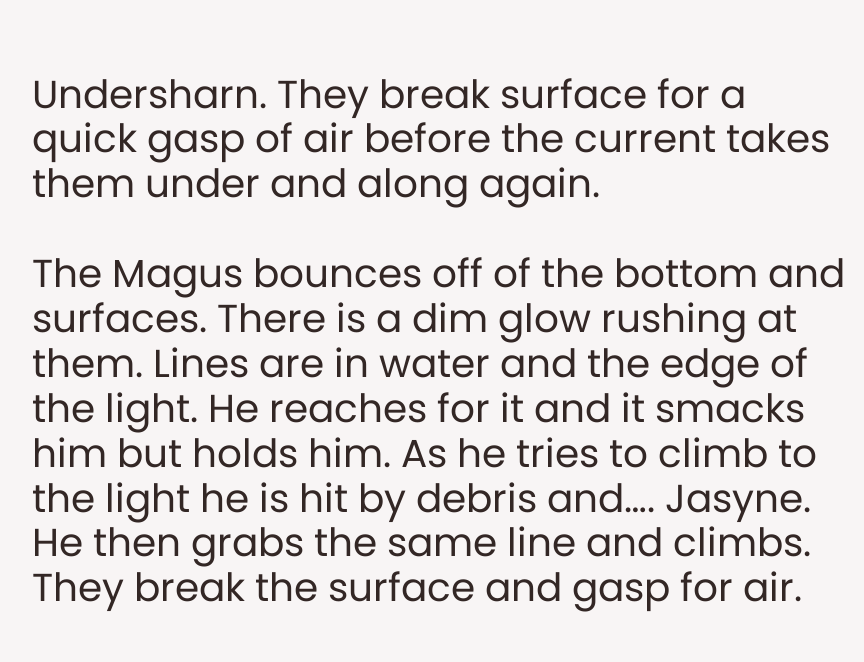Undersharn. They break surface for a quick gasp of air before the current takes them under and along again.

The Magus bounces off of the bottom and surfaces. There is a dim glow rushing at them. Lines are in water and the edge of the light. He reaches for it and it smacks him but holds him. As he tries to climb to the light he is hit by debris and…. Jasyne. He then grabs the same line and climbs. They break the surface and gasp for air.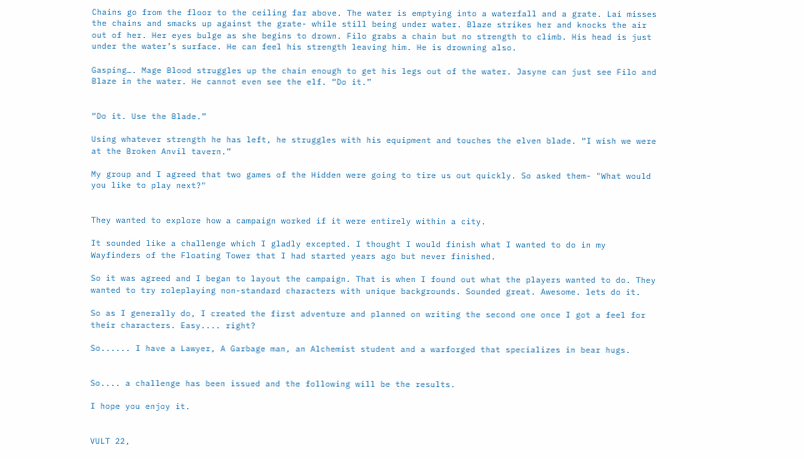Chains go from the floor to the ceiling far above. The water is emptying into a waterfall and a grate. Lai misses the chains and smacks up against the grate- while still being under water. Blaze strikes her and knocks the air out of her. Her eyes bulge as she begins to drown. Filo grabs a chain but no strength to climb. His head is just under the water’s surface. He can feel his strength leaving him. He is drowning also.

Gasping…. Mage Blood struggles up the chain enough to get his legs out of the water. Jasyne can just see Filo and Blaze in the water. He cannot even see the elf. “Do it.”


“Do it. Use the Blade.”

Using whatever strength he has left, he struggles with his equipment and touches the elven blade. “I wish we were at the Broken Anvil tavern.”

My group and I agreed that two games of the Hidden were going to tire us out quickly. So asked them- "What would you like to play next?"


They wanted to explore how a campaign worked if it were entirely within a city.

It sounded like a challenge which I gladly excepted. I thought I would finish what I wanted to do in my Wayfinders of the Floating Tower that I had started years ago but never finished.

So it was agreed and I began to layout the campaign. That is when I found out what the players wanted to do. They wanted to try roleplaying non-standard characters with unique backgrounds. Sounded great. Awesome. lets do it.

So as I generally do, I created the first adventure and planned on writing the second one once I got a feel for their characters. Easy.... right?

So...... I have a Lawyer, A Garbage man, an Alchemist student and a warforged that specializes in bear hugs.


So.... a challenge has been issued and the following will be the results.

I hope you enjoy it.


VULT 22,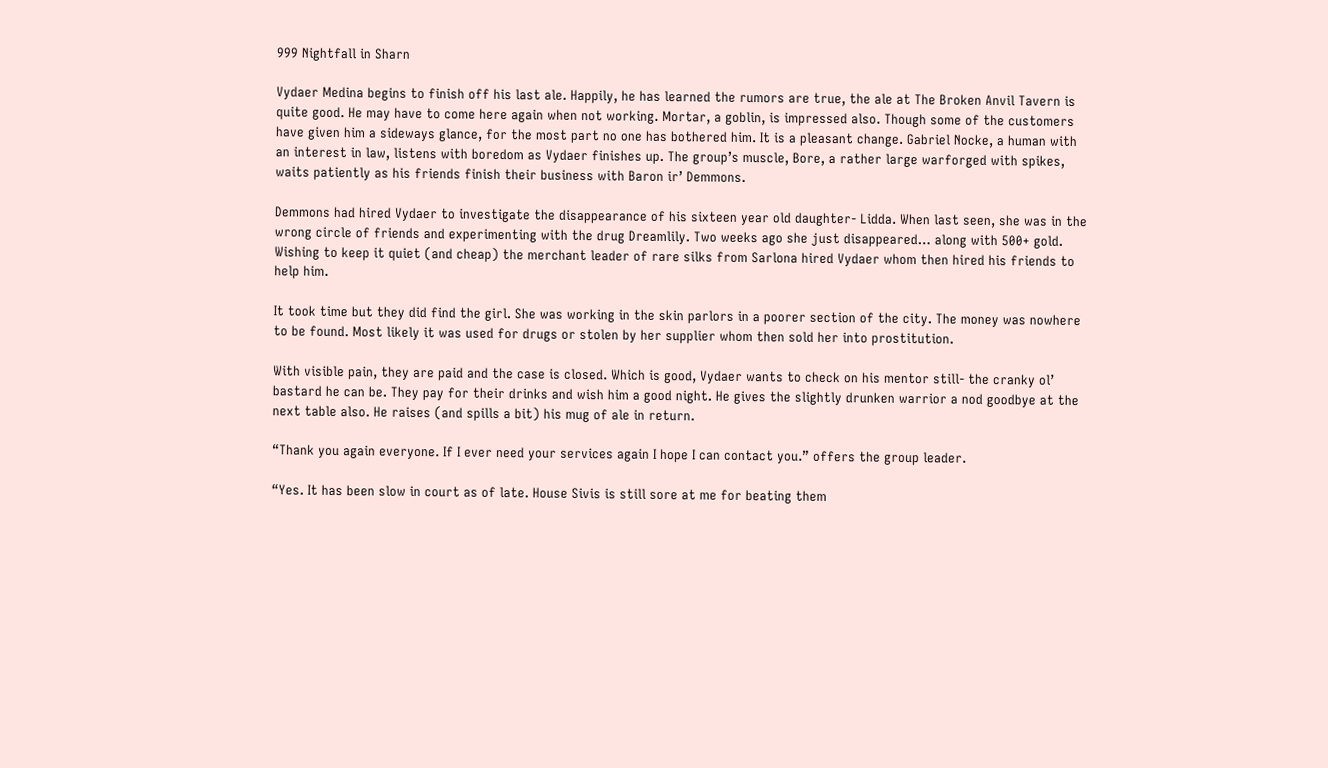999 Nightfall in Sharn

Vydaer Medina begins to finish off his last ale. Happily, he has learned the rumors are true, the ale at The Broken Anvil Tavern is quite good. He may have to come here again when not working. Mortar, a goblin, is impressed also. Though some of the customers have given him a sideways glance, for the most part no one has bothered him. It is a pleasant change. Gabriel Nocke, a human with an interest in law, listens with boredom as Vydaer finishes up. The group’s muscle, Bore, a rather large warforged with spikes, waits patiently as his friends finish their business with Baron ir’ Demmons.

Demmons had hired Vydaer to investigate the disappearance of his sixteen year old daughter- Lidda. When last seen, she was in the wrong circle of friends and experimenting with the drug Dreamlily. Two weeks ago she just disappeared… along with 500+ gold. Wishing to keep it quiet (and cheap) the merchant leader of rare silks from Sarlona hired Vydaer whom then hired his friends to help him.

It took time but they did find the girl. She was working in the skin parlors in a poorer section of the city. The money was nowhere to be found. Most likely it was used for drugs or stolen by her supplier whom then sold her into prostitution.

With visible pain, they are paid and the case is closed. Which is good, Vydaer wants to check on his mentor still- the cranky ol’ bastard he can be. They pay for their drinks and wish him a good night. He gives the slightly drunken warrior a nod goodbye at the next table also. He raises (and spills a bit) his mug of ale in return.

“Thank you again everyone. If I ever need your services again I hope I can contact you.” offers the group leader.

“Yes. It has been slow in court as of late. House Sivis is still sore at me for beating them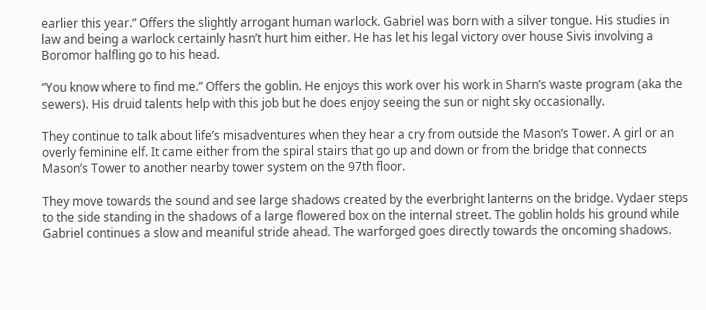earlier this year.” Offers the slightly arrogant human warlock. Gabriel was born with a silver tongue. His studies in law and being a warlock certainly hasn’t hurt him either. He has let his legal victory over house Sivis involving a Boromor halfling go to his head.

“You know where to find me.” Offers the goblin. He enjoys this work over his work in Sharn’s waste program (aka the sewers). His druid talents help with this job but he does enjoy seeing the sun or night sky occasionally.

They continue to talk about life’s misadventures when they hear a cry from outside the Mason’s Tower. A girl or an overly feminine elf. It came either from the spiral stairs that go up and down or from the bridge that connects Mason’s Tower to another nearby tower system on the 97th floor.

They move towards the sound and see large shadows created by the everbright lanterns on the bridge. Vydaer steps to the side standing in the shadows of a large flowered box on the internal street. The goblin holds his ground while Gabriel continues a slow and meaniful stride ahead. The warforged goes directly towards the oncoming shadows.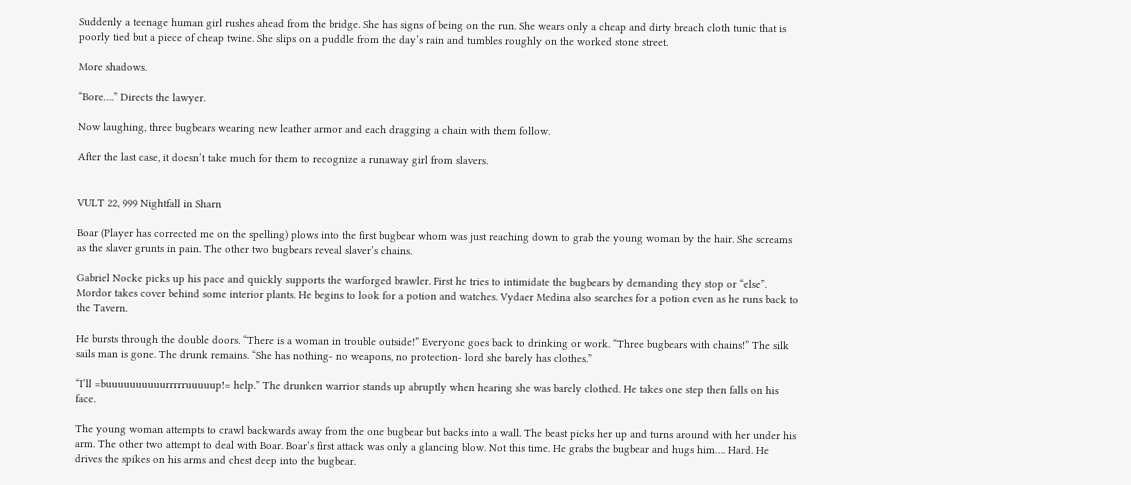Suddenly a teenage human girl rushes ahead from the bridge. She has signs of being on the run. She wears only a cheap and dirty breach cloth tunic that is poorly tied but a piece of cheap twine. She slips on a puddle from the day’s rain and tumbles roughly on the worked stone street.

More shadows.

“Bore….” Directs the lawyer.

Now laughing, three bugbears wearing new leather armor and each dragging a chain with them follow.

After the last case, it doesn’t take much for them to recognize a runaway girl from slavers.


VULT 22, 999 Nightfall in Sharn

Boar (Player has corrected me on the spelling) plows into the first bugbear whom was just reaching down to grab the young woman by the hair. She screams as the slaver grunts in pain. The other two bugbears reveal slaver’s chains.

Gabriel Nocke picks up his pace and quickly supports the warforged brawler. First he tries to intimidate the bugbears by demanding they stop or “else”. Mordor takes cover behind some interior plants. He begins to look for a potion and watches. Vydaer Medina also searches for a potion even as he runs back to the Tavern.

He bursts through the double doors. “There is a woman in trouble outside!” Everyone goes back to drinking or work. “Three bugbears with chains!” The silk sails man is gone. The drunk remains. “She has nothing- no weapons, no protection- lord she barely has clothes.”

“I’ll =buuuuuuuuuurrrrruuuuup!= help.” The drunken warrior stands up abruptly when hearing she was barely clothed. He takes one step then falls on his face.

The young woman attempts to crawl backwards away from the one bugbear but backs into a wall. The beast picks her up and turns around with her under his arm. The other two attempt to deal with Boar. Boar’s first attack was only a glancing blow. Not this time. He grabs the bugbear and hugs him…. Hard. He drives the spikes on his arms and chest deep into the bugbear.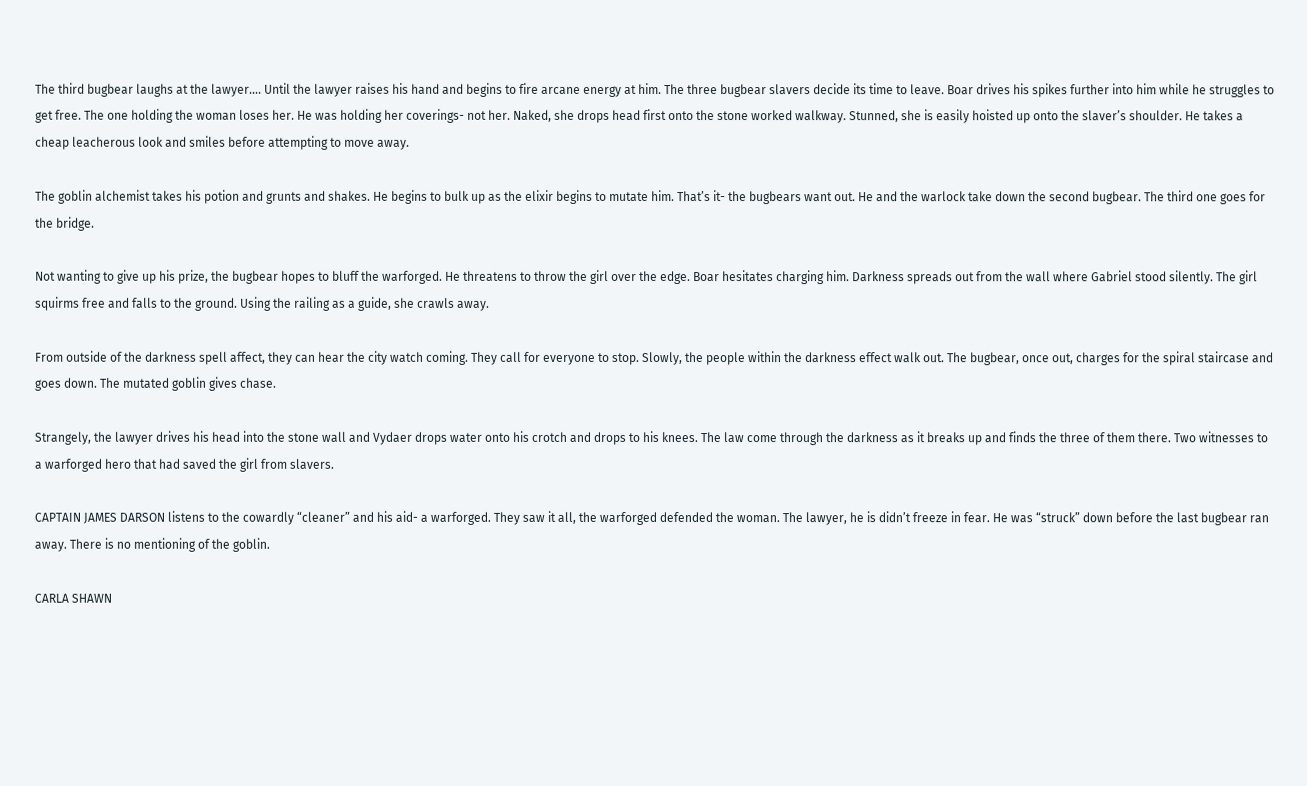The third bugbear laughs at the lawyer…. Until the lawyer raises his hand and begins to fire arcane energy at him. The three bugbear slavers decide its time to leave. Boar drives his spikes further into him while he struggles to get free. The one holding the woman loses her. He was holding her coverings- not her. Naked, she drops head first onto the stone worked walkway. Stunned, she is easily hoisted up onto the slaver’s shoulder. He takes a cheap leacherous look and smiles before attempting to move away.

The goblin alchemist takes his potion and grunts and shakes. He begins to bulk up as the elixir begins to mutate him. That’s it- the bugbears want out. He and the warlock take down the second bugbear. The third one goes for the bridge.

Not wanting to give up his prize, the bugbear hopes to bluff the warforged. He threatens to throw the girl over the edge. Boar hesitates charging him. Darkness spreads out from the wall where Gabriel stood silently. The girl squirms free and falls to the ground. Using the railing as a guide, she crawls away.

From outside of the darkness spell affect, they can hear the city watch coming. They call for everyone to stop. Slowly, the people within the darkness effect walk out. The bugbear, once out, charges for the spiral staircase and goes down. The mutated goblin gives chase.

Strangely, the lawyer drives his head into the stone wall and Vydaer drops water onto his crotch and drops to his knees. The law come through the darkness as it breaks up and finds the three of them there. Two witnesses to a warforged hero that had saved the girl from slavers.

CAPTAIN JAMES DARSON listens to the cowardly “cleaner” and his aid- a warforged. They saw it all, the warforged defended the woman. The lawyer, he is didn’t freeze in fear. He was “struck” down before the last bugbear ran away. There is no mentioning of the goblin.

CARLA SHAWN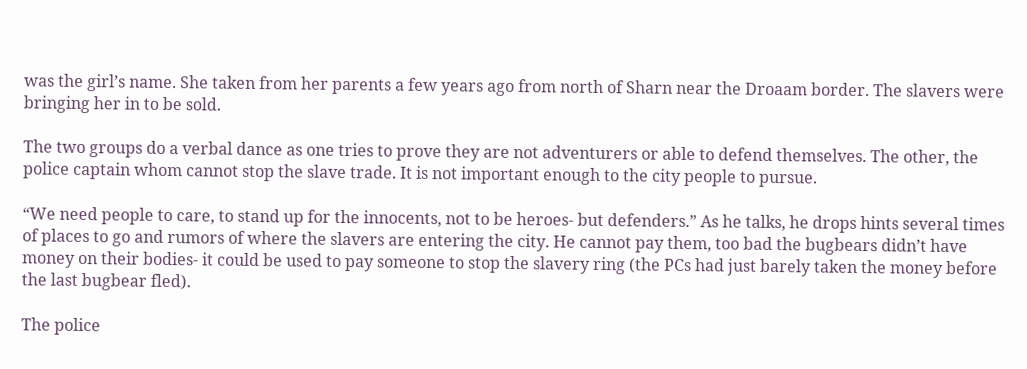was the girl’s name. She taken from her parents a few years ago from north of Sharn near the Droaam border. The slavers were bringing her in to be sold.

The two groups do a verbal dance as one tries to prove they are not adventurers or able to defend themselves. The other, the police captain whom cannot stop the slave trade. It is not important enough to the city people to pursue.

“We need people to care, to stand up for the innocents, not to be heroes- but defenders.” As he talks, he drops hints several times of places to go and rumors of where the slavers are entering the city. He cannot pay them, too bad the bugbears didn’t have money on their bodies- it could be used to pay someone to stop the slavery ring (the PCs had just barely taken the money before the last bugbear fled).

The police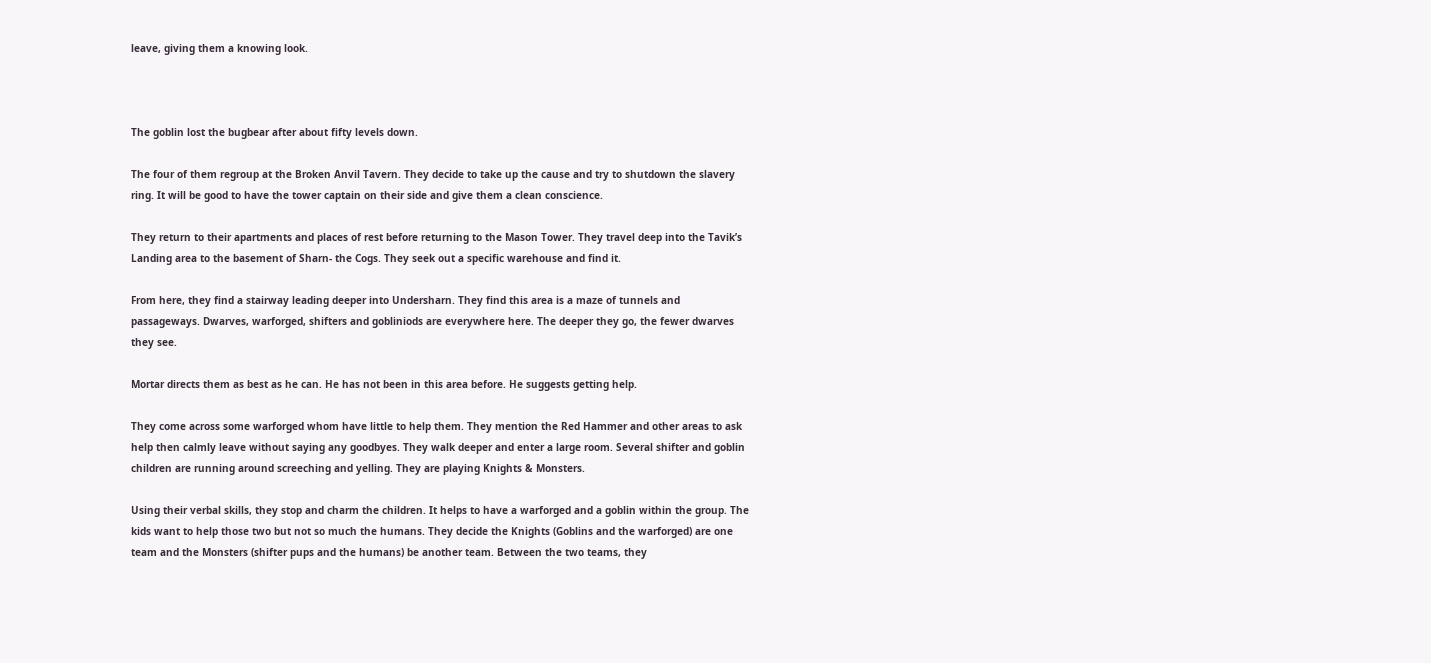leave, giving them a knowing look.



The goblin lost the bugbear after about fifty levels down.

The four of them regroup at the Broken Anvil Tavern. They decide to take up the cause and try to shutdown the slavery ring. It will be good to have the tower captain on their side and give them a clean conscience.

They return to their apartments and places of rest before returning to the Mason Tower. They travel deep into the Tavik’s Landing area to the basement of Sharn- the Cogs. They seek out a specific warehouse and find it.

From here, they find a stairway leading deeper into Undersharn. They find this area is a maze of tunnels and passageways. Dwarves, warforged, shifters and gobliniods are everywhere here. The deeper they go, the fewer dwarves they see.

Mortar directs them as best as he can. He has not been in this area before. He suggests getting help.

They come across some warforged whom have little to help them. They mention the Red Hammer and other areas to ask help then calmly leave without saying any goodbyes. They walk deeper and enter a large room. Several shifter and goblin children are running around screeching and yelling. They are playing Knights & Monsters.

Using their verbal skills, they stop and charm the children. It helps to have a warforged and a goblin within the group. The kids want to help those two but not so much the humans. They decide the Knights (Goblins and the warforged) are one team and the Monsters (shifter pups and the humans) be another team. Between the two teams, they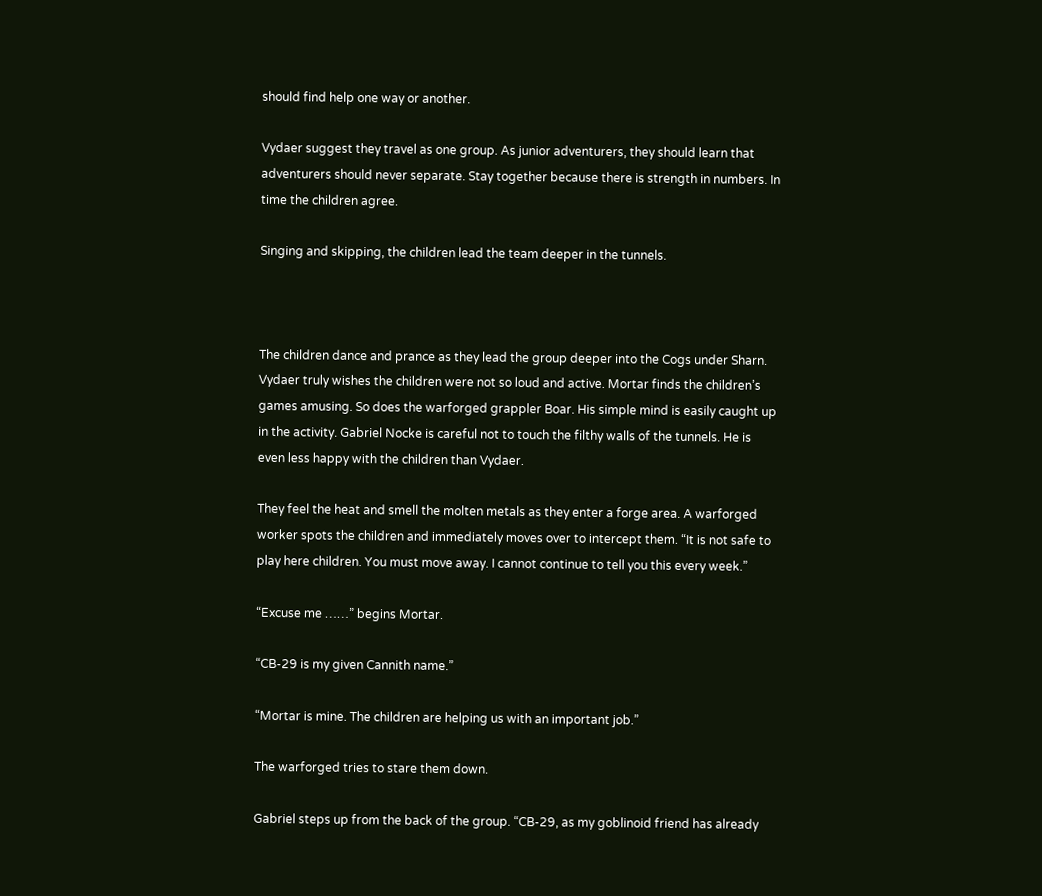should find help one way or another.

Vydaer suggest they travel as one group. As junior adventurers, they should learn that adventurers should never separate. Stay together because there is strength in numbers. In time the children agree.

Singing and skipping, the children lead the team deeper in the tunnels.



The children dance and prance as they lead the group deeper into the Cogs under Sharn. Vydaer truly wishes the children were not so loud and active. Mortar finds the children’s games amusing. So does the warforged grappler Boar. His simple mind is easily caught up in the activity. Gabriel Nocke is careful not to touch the filthy walls of the tunnels. He is even less happy with the children than Vydaer.

They feel the heat and smell the molten metals as they enter a forge area. A warforged worker spots the children and immediately moves over to intercept them. “It is not safe to play here children. You must move away. I cannot continue to tell you this every week.”

“Excuse me ……” begins Mortar.

“CB-29 is my given Cannith name.”

“Mortar is mine. The children are helping us with an important job.”

The warforged tries to stare them down.

Gabriel steps up from the back of the group. “CB-29, as my goblinoid friend has already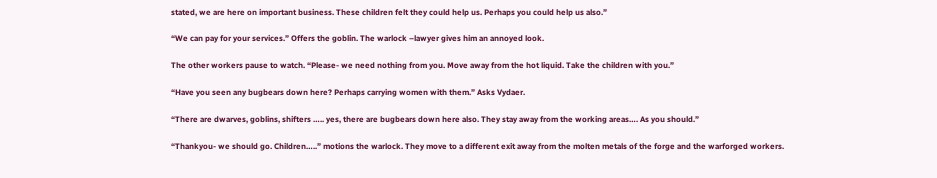stated, we are here on important business. These children felt they could help us. Perhaps you could help us also.”

“We can pay for your services.” Offers the goblin. The warlock –lawyer gives him an annoyed look.

The other workers pause to watch. “Please- we need nothing from you. Move away from the hot liquid. Take the children with you.”

“Have you seen any bugbears down here? Perhaps carrying women with them.” Asks Vydaer.

“There are dwarves, goblins, shifters ….. yes, there are bugbears down here also. They stay away from the working areas…. As you should.”

“Thankyou- we should go. Children…..” motions the warlock. They move to a different exit away from the molten metals of the forge and the warforged workers.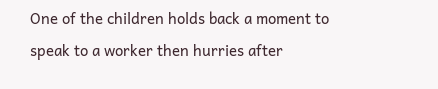One of the children holds back a moment to speak to a worker then hurries after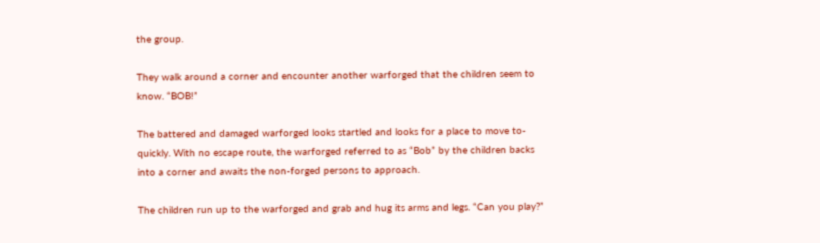the group.

They walk around a corner and encounter another warforged that the children seem to know. “BOB!”

The battered and damaged warforged looks startled and looks for a place to move to- quickly. With no escape route, the warforged referred to as “Bob” by the children backs into a corner and awaits the non-forged persons to approach.

The children run up to the warforged and grab and hug its arms and legs. “Can you play?”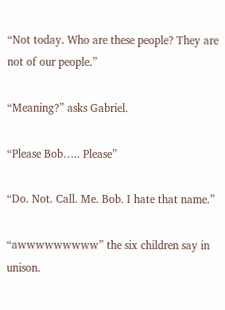“Not today. Who are these people? They are not of our people.”

“Meaning?” asks Gabriel.

“Please Bob….. Please”

“Do. Not. Call. Me. Bob. I hate that name.”

“awwwwwwwww” the six children say in unison.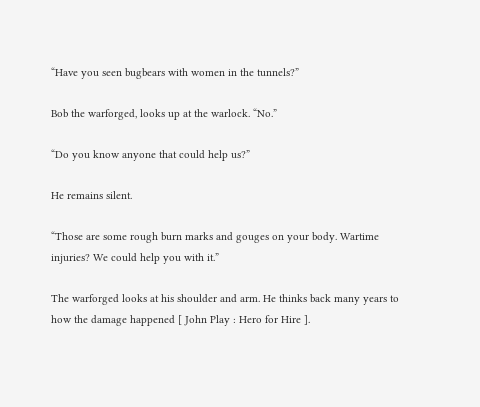“Have you seen bugbears with women in the tunnels?”

Bob the warforged, looks up at the warlock. “No.”

“Do you know anyone that could help us?”

He remains silent.

“Those are some rough burn marks and gouges on your body. Wartime injuries? We could help you with it.”

The warforged looks at his shoulder and arm. He thinks back many years to how the damage happened [ John Play : Hero for Hire ].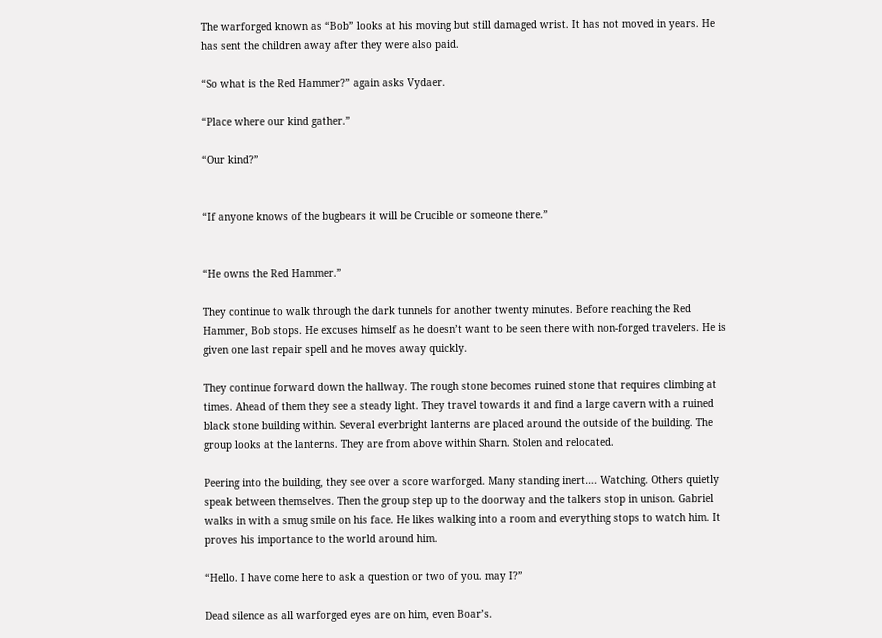The warforged known as “Bob” looks at his moving but still damaged wrist. It has not moved in years. He has sent the children away after they were also paid.

“So what is the Red Hammer?” again asks Vydaer.

“Place where our kind gather.”

“Our kind?”


“If anyone knows of the bugbears it will be Crucible or someone there.”


“He owns the Red Hammer.”

They continue to walk through the dark tunnels for another twenty minutes. Before reaching the Red Hammer, Bob stops. He excuses himself as he doesn’t want to be seen there with non-forged travelers. He is given one last repair spell and he moves away quickly.

They continue forward down the hallway. The rough stone becomes ruined stone that requires climbing at times. Ahead of them they see a steady light. They travel towards it and find a large cavern with a ruined black stone building within. Several everbright lanterns are placed around the outside of the building. The group looks at the lanterns. They are from above within Sharn. Stolen and relocated.

Peering into the building, they see over a score warforged. Many standing inert…. Watching. Others quietly speak between themselves. Then the group step up to the doorway and the talkers stop in unison. Gabriel walks in with a smug smile on his face. He likes walking into a room and everything stops to watch him. It proves his importance to the world around him.

“Hello. I have come here to ask a question or two of you. may I?”

Dead silence as all warforged eyes are on him, even Boar’s.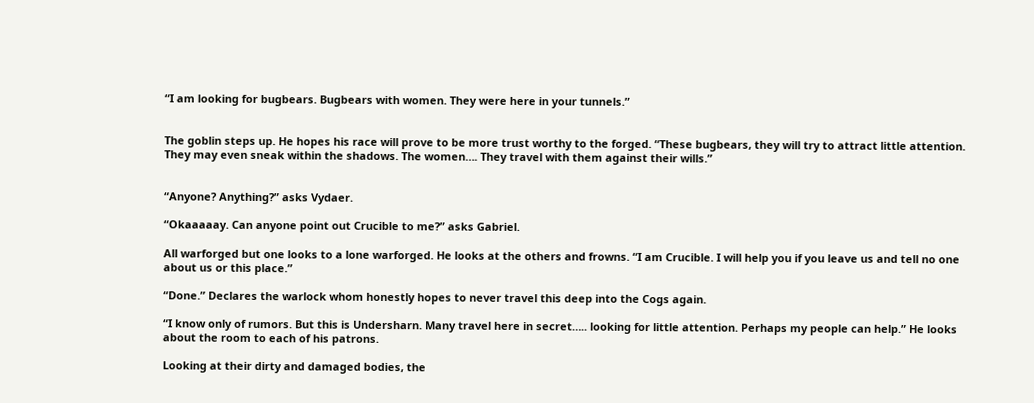“I am looking for bugbears. Bugbears with women. They were here in your tunnels.”


The goblin steps up. He hopes his race will prove to be more trust worthy to the forged. “These bugbears, they will try to attract little attention. They may even sneak within the shadows. The women…. They travel with them against their wills.”


“Anyone? Anything?” asks Vydaer.

“Okaaaaay. Can anyone point out Crucible to me?” asks Gabriel.

All warforged but one looks to a lone warforged. He looks at the others and frowns. “I am Crucible. I will help you if you leave us and tell no one about us or this place.”

“Done.” Declares the warlock whom honestly hopes to never travel this deep into the Cogs again.

“I know only of rumors. But this is Undersharn. Many travel here in secret….. looking for little attention. Perhaps my people can help.” He looks about the room to each of his patrons.

Looking at their dirty and damaged bodies, the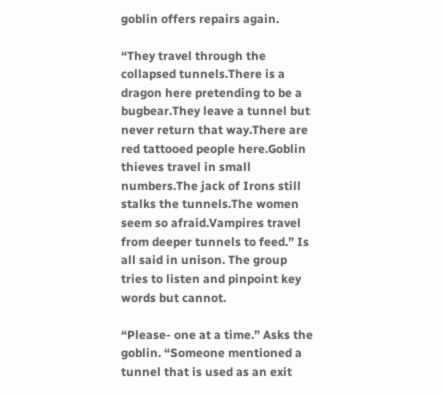goblin offers repairs again.

“They travel through the collapsed tunnels.There is a dragon here pretending to be a bugbear.They leave a tunnel but never return that way.There are red tattooed people here.Goblin thieves travel in small numbers.The jack of Irons still stalks the tunnels.The women seem so afraid.Vampires travel from deeper tunnels to feed.” Is all said in unison. The group tries to listen and pinpoint key words but cannot.

“Please- one at a time.” Asks the goblin. “Someone mentioned a tunnel that is used as an exit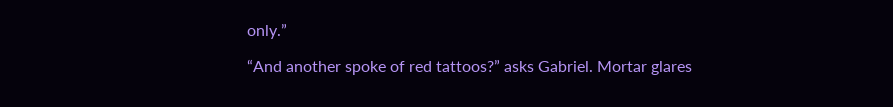only.”

“And another spoke of red tattoos?” asks Gabriel. Mortar glares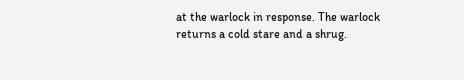at the warlock in response. The warlock returns a cold stare and a shrug.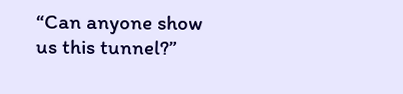“Can anyone show us this tunnel?”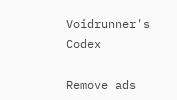Voidrunner's Codex

Remove ads